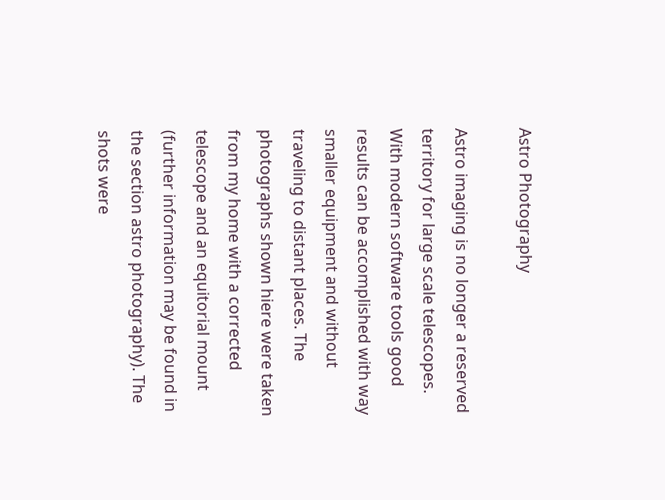Astro Photography

Astro imaging is no longer a reserved territory for large scale telescopes. With modern software tools good results can be accomplished with way smaller equipment and without traveling to distant places. The photographs shown hiere were taken from my home with a corrected telescope and an equitorial mount (further information may be found in the section astro photography). The shots were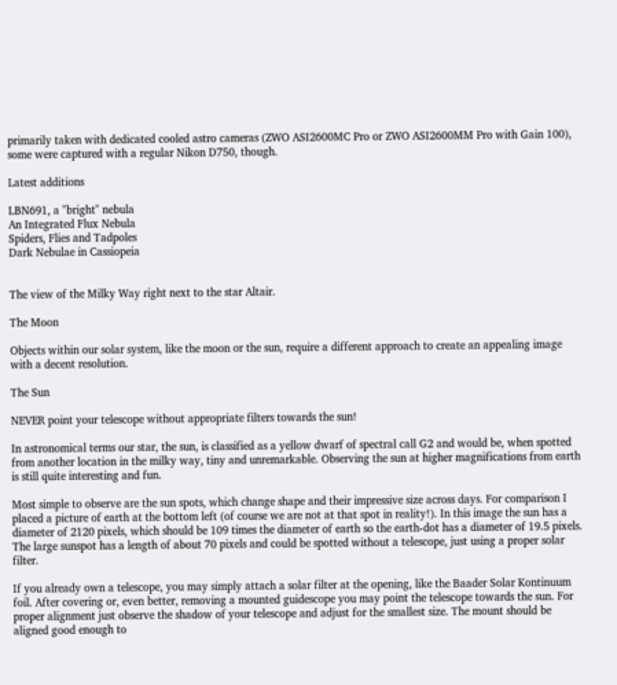primarily taken with dedicated cooled astro cameras (ZWO ASI2600MC Pro or ZWO ASI2600MM Pro with Gain 100), some were captured with a regular Nikon D750, though.

Latest additions

LBN691, a "bright" nebula
An Integrated Flux Nebula
Spiders, Flies and Tadpoles
Dark Nebulae in Cassiopeia


The view of the Milky Way right next to the star Altair.

The Moon

Objects within our solar system, like the moon or the sun, require a different approach to create an appealing image with a decent resolution.

The Sun

NEVER point your telescope without appropriate filters towards the sun!

In astronomical terms our star, the sun, is classified as a yellow dwarf of spectral call G2 and would be, when spotted from another location in the milky way, tiny and unremarkable. Observing the sun at higher magnifications from earth is still quite interesting and fun.

Most simple to observe are the sun spots, which change shape and their impressive size across days. For comparison I placed a picture of earth at the bottom left (of course we are not at that spot in reality!). In this image the sun has a diameter of 2120 pixels, which should be 109 times the diameter of earth so the earth-dot has a diameter of 19.5 pixels. The large sunspot has a length of about 70 pixels and could be spotted without a telescope, just using a proper solar filter.

If you already own a telescope, you may simply attach a solar filter at the opening, like the Baader Solar Kontinuum foil. After covering or, even better, removing a mounted guidescope you may point the telescope towards the sun. For proper alignment just observe the shadow of your telescope and adjust for the smallest size. The mount should be aligned good enough to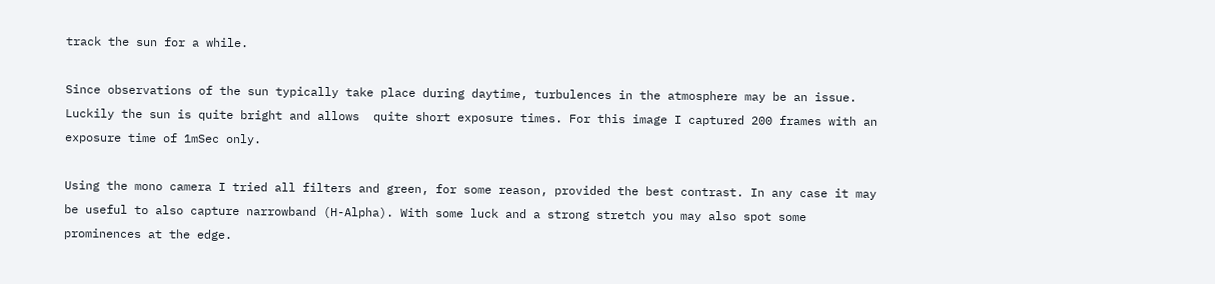track the sun for a while.

Since observations of the sun typically take place during daytime, turbulences in the atmosphere may be an issue. Luckily the sun is quite bright and allows  quite short exposure times. For this image I captured 200 frames with an exposure time of 1mSec only.

Using the mono camera I tried all filters and green, for some reason, provided the best contrast. In any case it may be useful to also capture narrowband (H-Alpha). With some luck and a strong stretch you may also spot some prominences at the edge.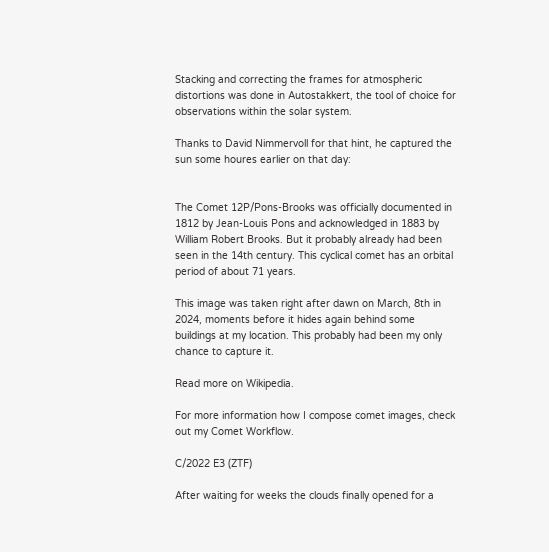Stacking and correcting the frames for atmospheric distortions was done in Autostakkert, the tool of choice for observations within the solar system.

Thanks to David Nimmervoll for that hint, he captured the sun some houres earlier on that day:


The Comet 12P/Pons-Brooks was officially documented in 1812 by Jean-Louis Pons and acknowledged in 1883 by William Robert Brooks. But it probably already had been seen in the 14th century. This cyclical comet has an orbital period of about 71 years.

This image was taken right after dawn on March, 8th in 2024, moments before it hides again behind some buildings at my location. This probably had been my only chance to capture it.

Read more on Wikipedia.

For more information how I compose comet images, check out my Comet Workflow.

C/2022 E3 (ZTF)

After waiting for weeks the clouds finally opened for a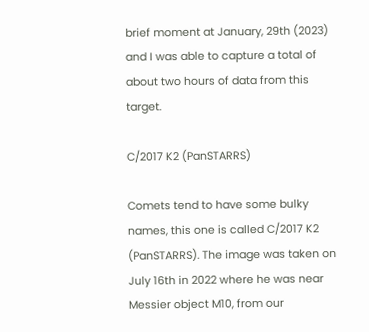brief moment at January, 29th (2023) and I was able to capture a total of about two hours of data from this target.

C/2017 K2 (PanSTARRS)

Comets tend to have some bulky names, this one is called C/2017 K2 (PanSTARRS). The image was taken on July 16th in 2022 where he was near Messier object M10, from our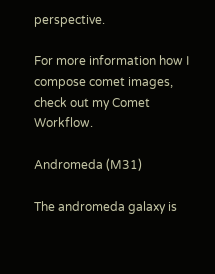perspective.

For more information how I compose comet images, check out my Comet Workflow.

Andromeda (M31)

The andromeda galaxy is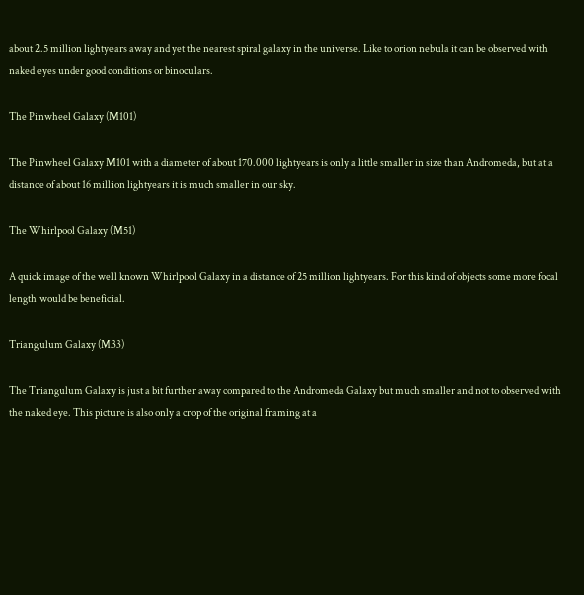about 2.5 million lightyears away and yet the nearest spiral galaxy in the universe. Like to orion nebula it can be observed with naked eyes under good conditions or binoculars.

The Pinwheel Galaxy (M101)

The Pinwheel Galaxy M101 with a diameter of about 170.000 lightyears is only a little smaller in size than Andromeda, but at a distance of about 16 million lightyears it is much smaller in our sky.

The Whirlpool Galaxy (M51)

A quick image of the well known Whirlpool Galaxy in a distance of 25 million lightyears. For this kind of objects some more focal length would be beneficial.

Triangulum Galaxy (M33)

The Triangulum Galaxy is just a bit further away compared to the Andromeda Galaxy but much smaller and not to observed with the naked eye. This picture is also only a crop of the original framing at a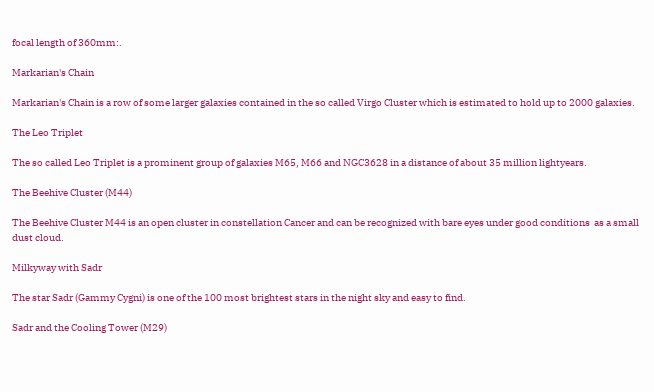focal length of 360mm:.

Markarian's Chain

Markarian's Chain is a row of some larger galaxies contained in the so called Virgo Cluster which is estimated to hold up to 2000 galaxies.

The Leo Triplet

The so called Leo Triplet is a prominent group of galaxies M65, M66 and NGC3628 in a distance of about 35 million lightyears.

The Beehive Cluster (M44)

The Beehive Cluster M44 is an open cluster in constellation Cancer and can be recognized with bare eyes under good conditions  as a small dust cloud.

Milkyway with Sadr

The star Sadr (Gammy Cygni) is one of the 100 most brightest stars in the night sky and easy to find.

Sadr and the Cooling Tower (M29)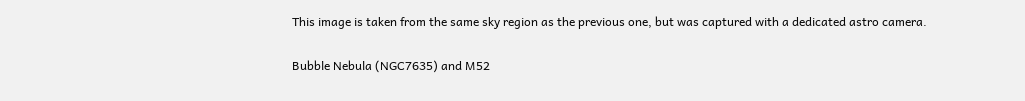This image is taken from the same sky region as the previous one, but was captured with a dedicated astro camera.

Bubble Nebula (NGC7635) and M52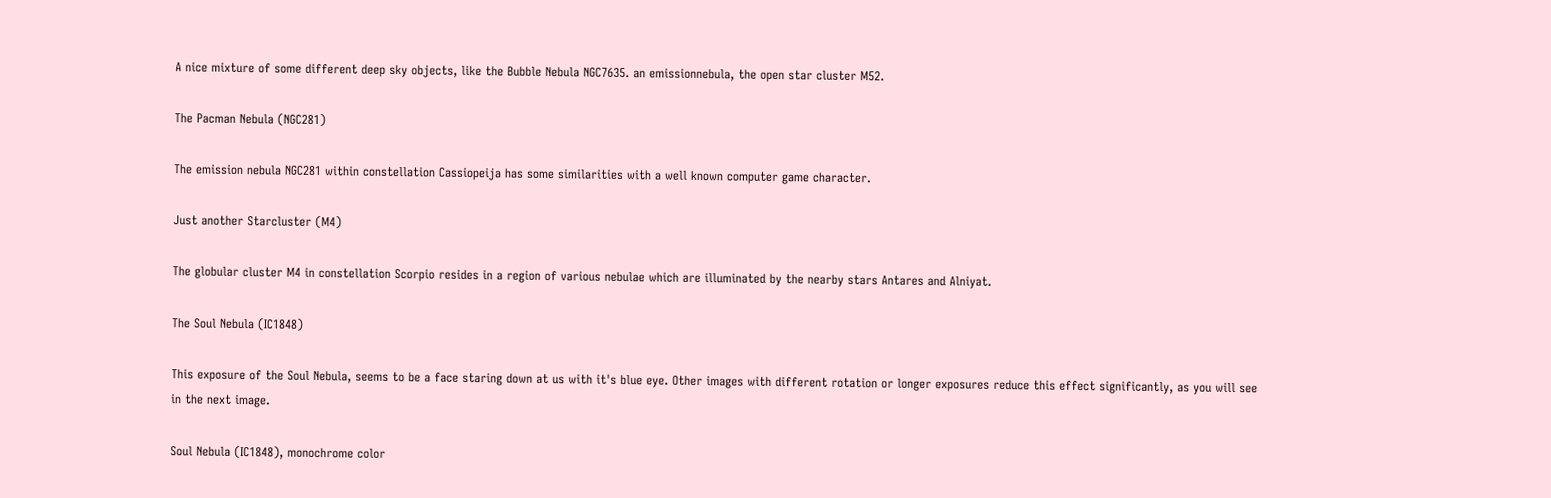A nice mixture of some different deep sky objects, like the Bubble Nebula NGC7635. an emissionnebula, the open star cluster M52.

The Pacman Nebula (NGC281)

The emission nebula NGC281 within constellation Cassiopeija has some similarities with a well known computer game character.

Just another Starcluster (M4)

The globular cluster M4 in constellation Scorpio resides in a region of various nebulae which are illuminated by the nearby stars Antares and Alniyat.

The Soul Nebula (IC1848)

This exposure of the Soul Nebula, seems to be a face staring down at us with it's blue eye. Other images with different rotation or longer exposures reduce this effect significantly, as you will see in the next image.

Soul Nebula (IC1848), monochrome color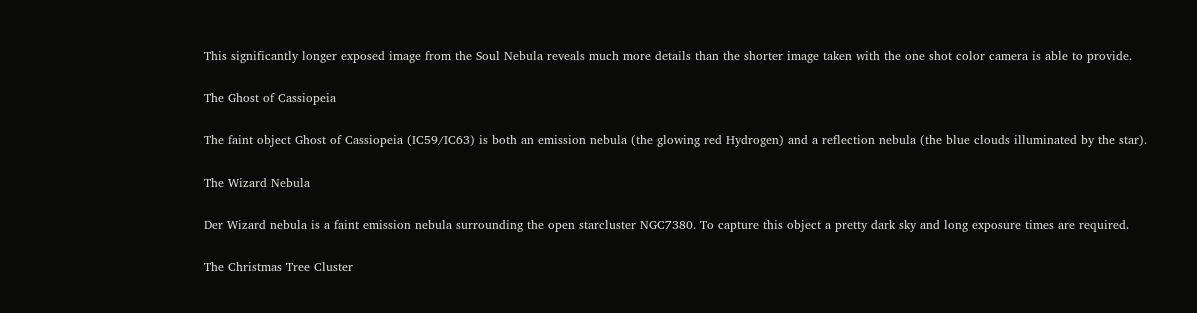This significantly longer exposed image from the Soul Nebula reveals much more details than the shorter image taken with the one shot color camera is able to provide.

The Ghost of Cassiopeia

The faint object Ghost of Cassiopeia (IC59/IC63) is both an emission nebula (the glowing red Hydrogen) and a reflection nebula (the blue clouds illuminated by the star).

The Wizard Nebula

Der Wizard nebula is a faint emission nebula surrounding the open starcluster NGC7380. To capture this object a pretty dark sky and long exposure times are required.

The Christmas Tree Cluster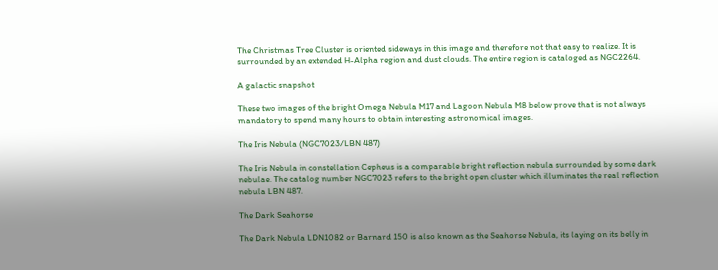The Christmas Tree Cluster is oriented sideways in this image and therefore not that easy to realize. It is surrounded by an extended H-Alpha region and dust clouds. The entire region is cataloged as NGC2264.

A galactic snapshot

These two images of the bright Omega Nebula M17 and Lagoon Nebula M8 below prove that is not always mandatory to spend many hours to obtain interesting astronomical images.

The Iris Nebula (NGC7023/LBN 487)

The Iris Nebula in constellation Cepheus is a comparable bright reflection nebula surrounded by some dark nebulae. The catalog number NGC7023 refers to the bright open cluster which illuminates the real reflection nebula LBN 487.

The Dark Seahorse

The Dark Nebula LDN1082 or Barnard 150 is also known as the Seahorse Nebula, its laying on its belly in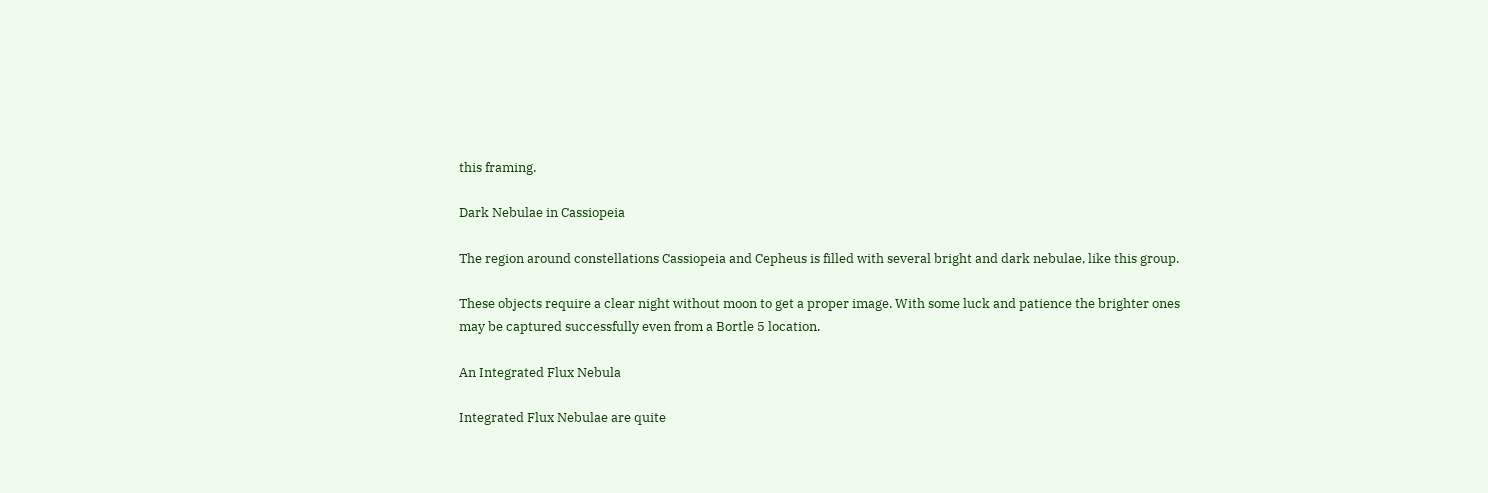this framing.

Dark Nebulae in Cassiopeia

The region around constellations Cassiopeia and Cepheus is filled with several bright and dark nebulae, like this group.

These objects require a clear night without moon to get a proper image. With some luck and patience the brighter ones may be captured successfully even from a Bortle 5 location.

An Integrated Flux Nebula

Integrated Flux Nebulae are quite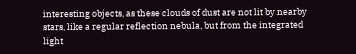interesting objects, as these clouds of dust are not lit by nearby stars, like a regular reflection nebula, but from the integrated light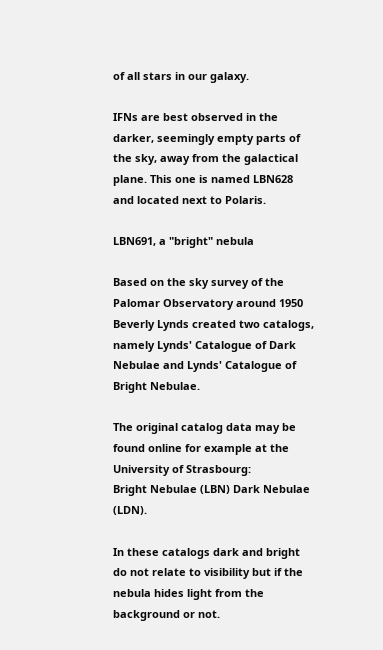of all stars in our galaxy.

IFNs are best observed in the darker, seemingly empty parts of the sky, away from the galactical plane. This one is named LBN628 and located next to Polaris.

LBN691, a "bright" nebula

Based on the sky survey of the Palomar Observatory around 1950 Beverly Lynds created two catalogs, namely Lynds' Catalogue of Dark Nebulae and Lynds' Catalogue of Bright Nebulae.

The original catalog data may be found online for example at the University of Strasbourg:
Bright Nebulae (LBN) Dark Nebulae (LDN).

In these catalogs dark and bright do not relate to visibility but if the nebula hides light from the background or not.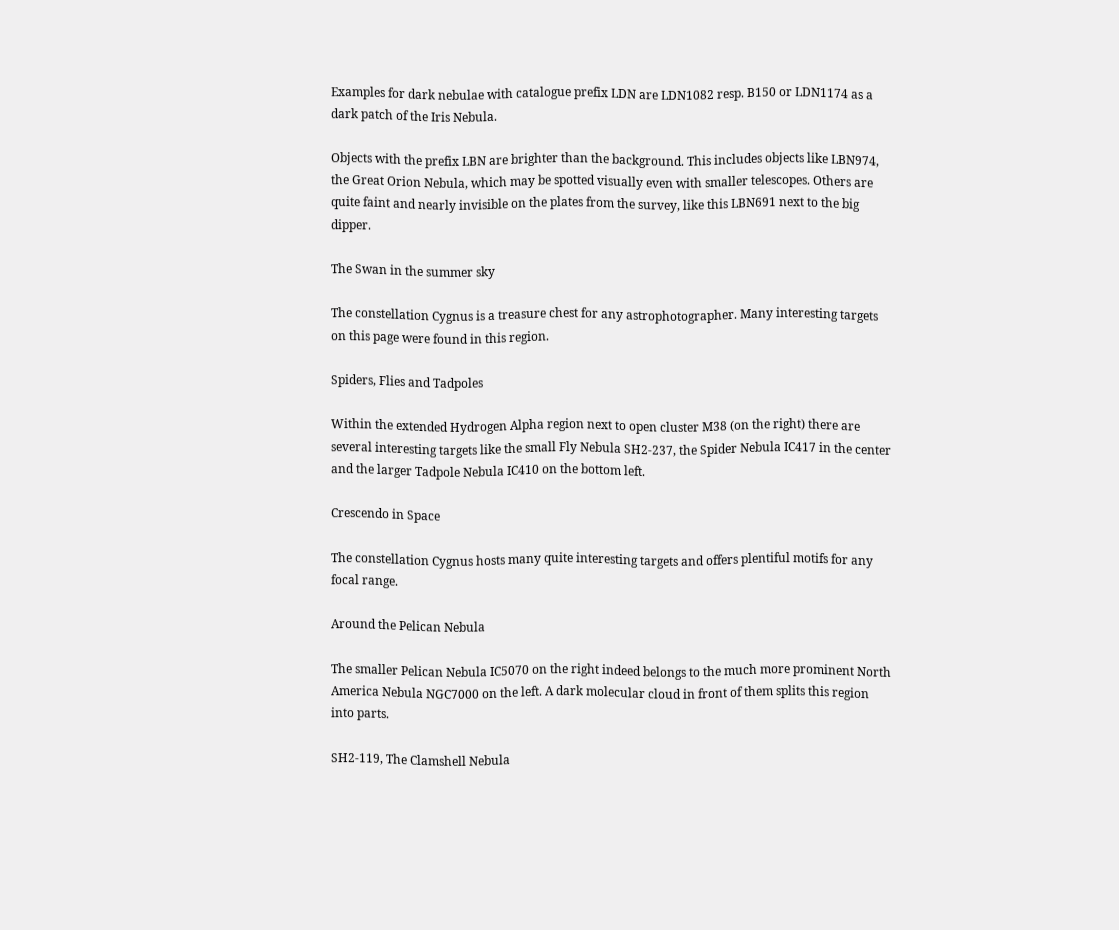Examples for dark nebulae with catalogue prefix LDN are LDN1082 resp. B150 or LDN1174 as a dark patch of the Iris Nebula.

Objects with the prefix LBN are brighter than the background. This includes objects like LBN974, the Great Orion Nebula, which may be spotted visually even with smaller telescopes. Others are quite faint and nearly invisible on the plates from the survey, like this LBN691 next to the big dipper.

The Swan in the summer sky

The constellation Cygnus is a treasure chest for any astrophotographer. Many interesting targets on this page were found in this region.

Spiders, Flies and Tadpoles

Within the extended Hydrogen Alpha region next to open cluster M38 (on the right) there are several interesting targets like the small Fly Nebula SH2-237, the Spider Nebula IC417 in the center and the larger Tadpole Nebula IC410 on the bottom left.

Crescendo in Space

The constellation Cygnus hosts many quite interesting targets and offers plentiful motifs for any focal range.

Around the Pelican Nebula

The smaller Pelican Nebula IC5070 on the right indeed belongs to the much more prominent North America Nebula NGC7000 on the left. A dark molecular cloud in front of them splits this region into parts.

SH2-119, The Clamshell Nebula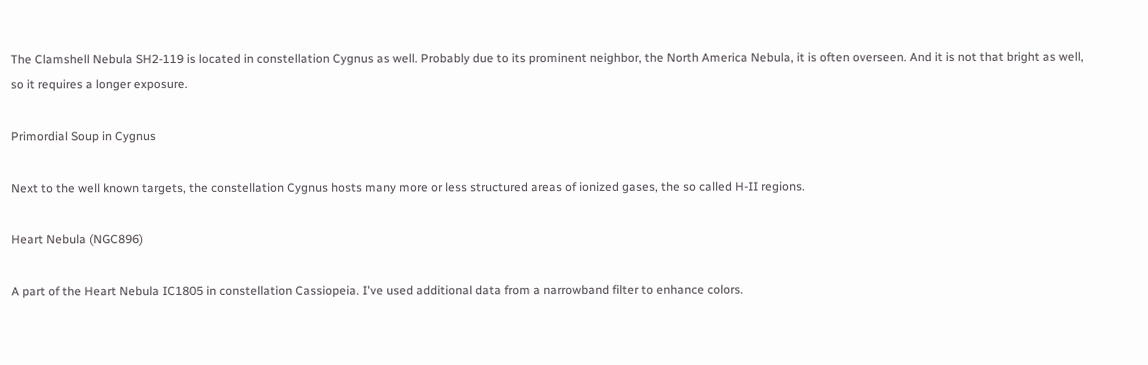The Clamshell Nebula SH2-119 is located in constellation Cygnus as well. Probably due to its prominent neighbor, the North America Nebula, it is often overseen. And it is not that bright as well, so it requires a longer exposure.

Primordial Soup in Cygnus

Next to the well known targets, the constellation Cygnus hosts many more or less structured areas of ionized gases, the so called H-II regions.

Heart Nebula (NGC896)

A part of the Heart Nebula IC1805 in constellation Cassiopeia. I've used additional data from a narrowband filter to enhance colors.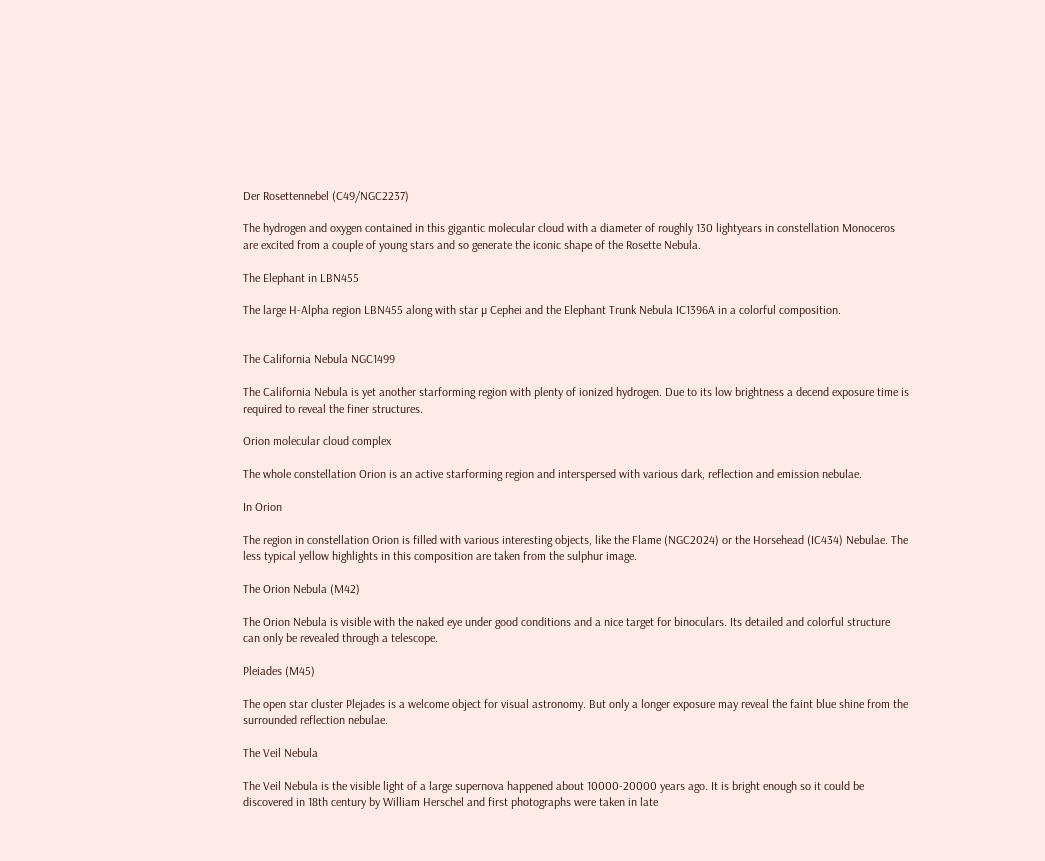Der Rosettennebel (C49/NGC2237)

The hydrogen and oxygen contained in this gigantic molecular cloud with a diameter of roughly 130 lightyears in constellation Monoceros are excited from a couple of young stars and so generate the iconic shape of the Rosette Nebula.

The Elephant in LBN455

The large H-Alpha region LBN455 along with star µ Cephei and the Elephant Trunk Nebula IC1396A in a colorful composition.


The California Nebula NGC1499

The California Nebula is yet another starforming region with plenty of ionized hydrogen. Due to its low brightness a decend exposure time is required to reveal the finer structures.

Orion molecular cloud complex

The whole constellation Orion is an active starforming region and interspersed with various dark, reflection and emission nebulae.

In Orion

The region in constellation Orion is filled with various interesting objects, like the Flame (NGC2024) or the Horsehead (IC434) Nebulae. The less typical yellow highlights in this composition are taken from the sulphur image.

The Orion Nebula (M42)

The Orion Nebula is visible with the naked eye under good conditions and a nice target for binoculars. Its detailed and colorful structure can only be revealed through a telescope.

Pleiades (M45)

The open star cluster Plejades is a welcome object for visual astronomy. But only a longer exposure may reveal the faint blue shine from the surrounded reflection nebulae.

The Veil Nebula

The Veil Nebula is the visible light of a large supernova happened about 10000-20000 years ago. It is bright enough so it could be discovered in 18th century by William Herschel and first photographs were taken in late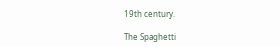19th century.

The Spaghetti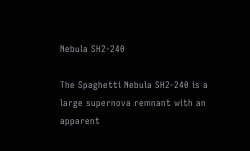Nebula SH2-240

The Spaghetti Nebula SH2-240 is a large supernova remnant with an apparent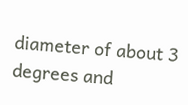diameter of about 3 degrees and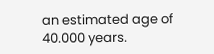an estimated age of 40.000 years.